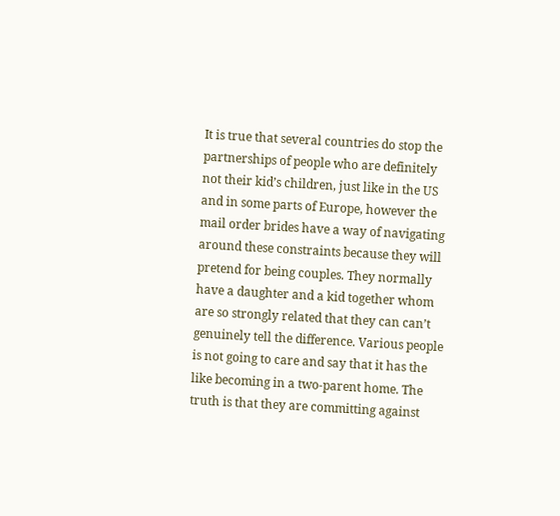It is true that several countries do stop the partnerships of people who are definitely not their kid’s children, just like in the US and in some parts of Europe, however the mail order brides have a way of navigating around these constraints because they will pretend for being couples. They normally have a daughter and a kid together whom are so strongly related that they can can’t genuinely tell the difference. Various people is not going to care and say that it has the like becoming in a two-parent home. The truth is that they are committing against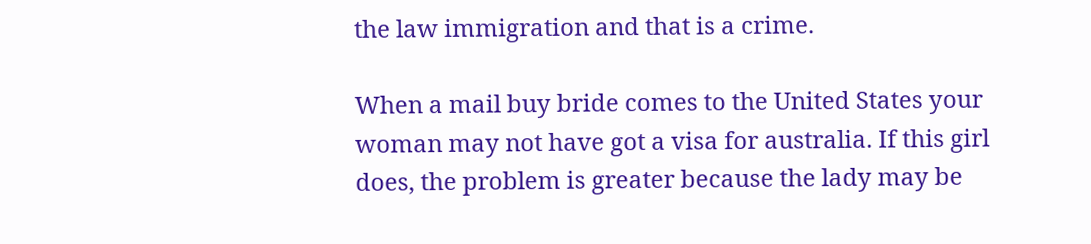the law immigration and that is a crime.

When a mail buy bride comes to the United States your woman may not have got a visa for australia. If this girl does, the problem is greater because the lady may be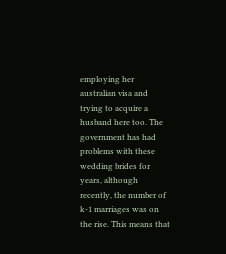employing her australian visa and trying to acquire a husband here too. The government has had problems with these wedding brides for years, although recently, the number of k-1 marriages was on the rise. This means that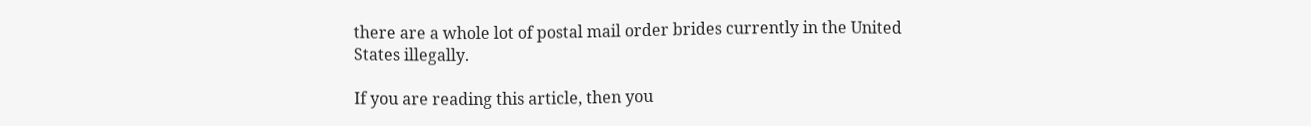there are a whole lot of postal mail order brides currently in the United States illegally.

If you are reading this article, then you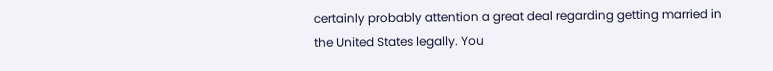certainly probably attention a great deal regarding getting married in the United States legally. You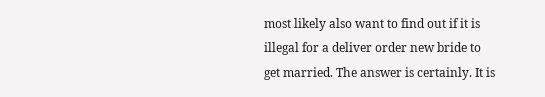most likely also want to find out if it is illegal for a deliver order new bride to get married. The answer is certainly. It is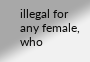illegal for any female, who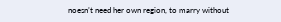noesn’t need her own region, to marry without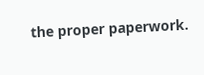the proper paperwork.